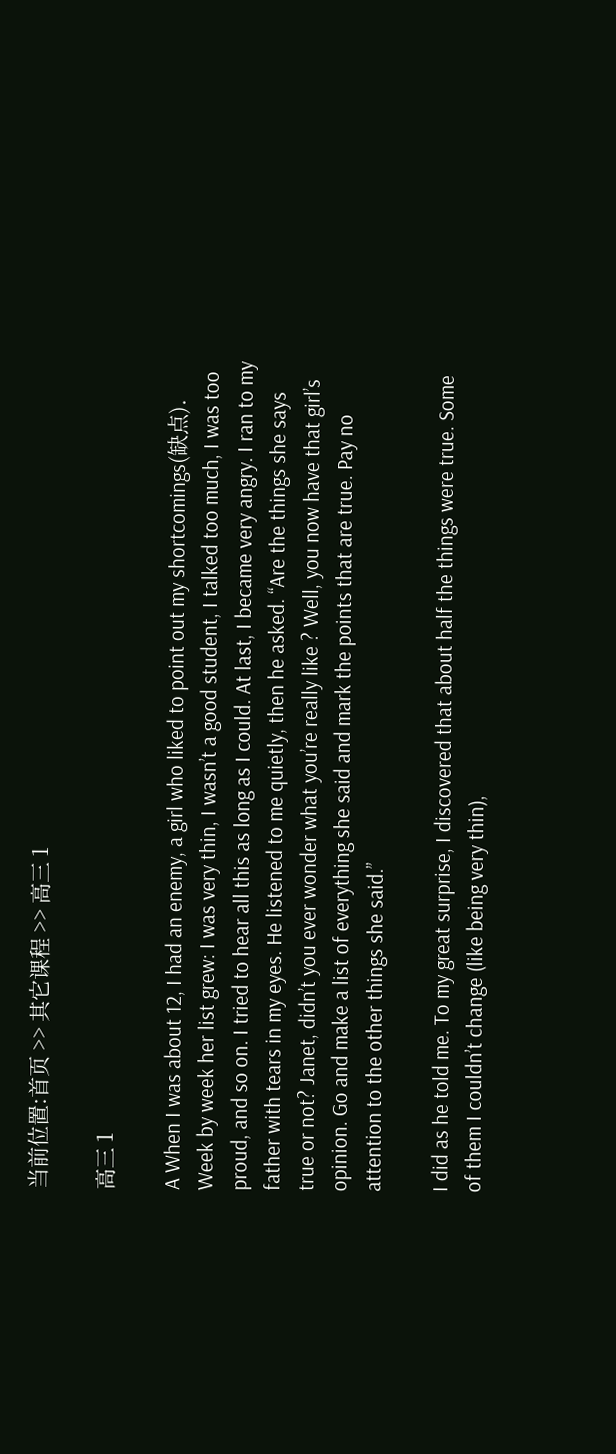当前位置:首页 >> 其它课程 >> 高三 1

高三 1

A When I was about 12, I had an enemy, a girl who liked to point out my shortcomings(缺点). Week by week her list grew: I was very thin, I wasn’t a good student, I talked too much, I was too proud, and so on. I tried to hear all this as long as I could. At last, I became very angry. I ran to my father with tears in my eyes. He listened to me quietly, then he asked. “Are the things she says true or not? Janet, didn’t you ever wonder what you’re really like ? Well, you now have that girl’s opinion. Go and make a list of everything she said and mark the points that are true. Pay no attention to the other things she said.”

I did as he told me. To my great surprise, I discovered that about half the things were true. Some of them I couldn’t change (like being very thin),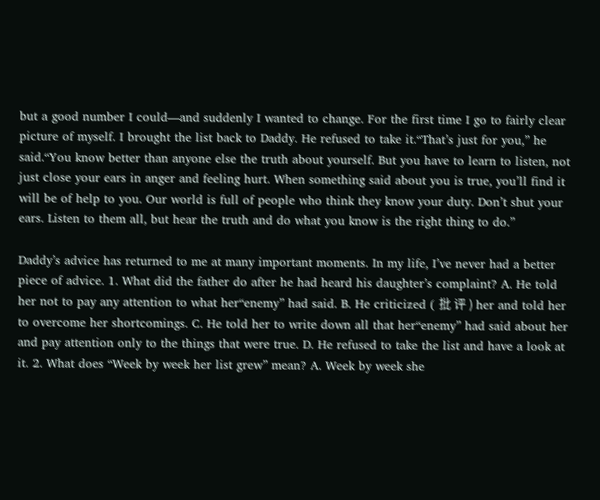but a good number I could—and suddenly I wanted to change. For the first time I go to fairly clear picture of myself. I brought the list back to Daddy. He refused to take it.“That’s just for you,” he said.“You know better than anyone else the truth about yourself. But you have to learn to listen, not just close your ears in anger and feeling hurt. When something said about you is true, you’ll find it will be of help to you. Our world is full of people who think they know your duty. Don’t shut your ears. Listen to them all, but hear the truth and do what you know is the right thing to do.”

Daddy’s advice has returned to me at many important moments. In my life, I’ve never had a better piece of advice. 1. What did the father do after he had heard his daughter’s complaint? A. He told her not to pay any attention to what her“enemy” had said. B. He criticized ( 批 评 ) her and told her to overcome her shortcomings. C. He told her to write down all that her“enemy” had said about her and pay attention only to the things that were true. D. He refused to take the list and have a look at it. 2. What does “Week by week her list grew” mean? A. Week by week she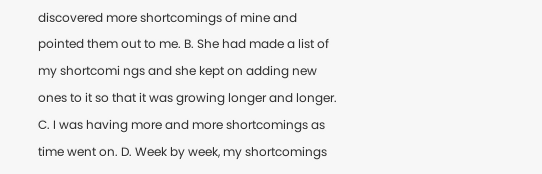discovered more shortcomings of mine and pointed them out to me. B. She had made a list of my shortcomi ngs and she kept on adding new ones to it so that it was growing longer and longer. C. I was having more and more shortcomings as time went on. D. Week by week, my shortcomings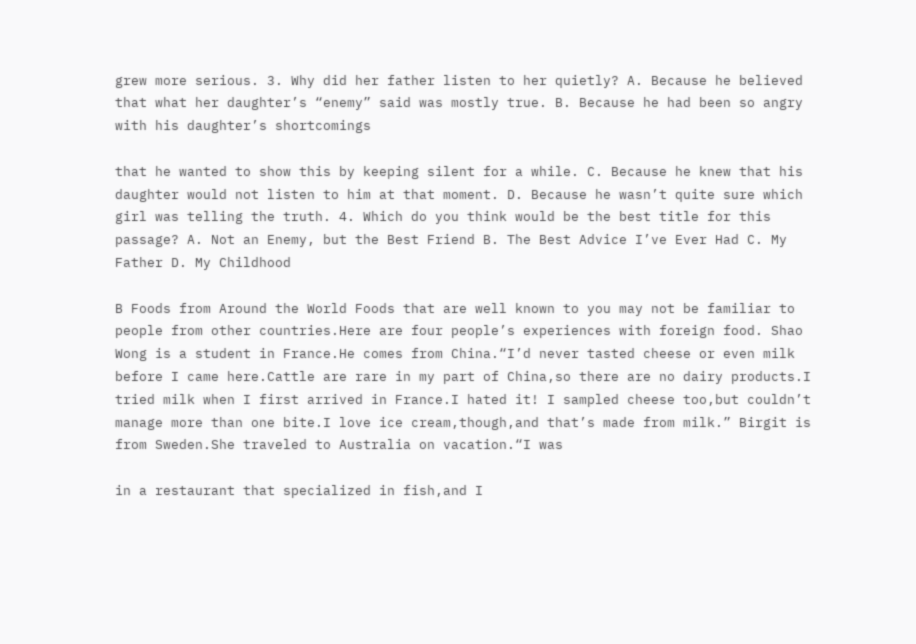grew more serious. 3. Why did her father listen to her quietly? A. Because he believed that what her daughter’s “enemy” said was mostly true. B. Because he had been so angry with his daughter’s shortcomings

that he wanted to show this by keeping silent for a while. C. Because he knew that his daughter would not listen to him at that moment. D. Because he wasn’t quite sure which girl was telling the truth. 4. Which do you think would be the best title for this passage? A. Not an Enemy, but the Best Friend B. The Best Advice I’ve Ever Had C. My Father D. My Childhood

B Foods from Around the World Foods that are well known to you may not be familiar to people from other countries.Here are four people’s experiences with foreign food. Shao Wong is a student in France.He comes from China.“I’d never tasted cheese or even milk before I came here.Cattle are rare in my part of China,so there are no dairy products.I tried milk when I first arrived in France.I hated it! I sampled cheese too,but couldn’t manage more than one bite.I love ice cream,though,and that’s made from milk.” Birgit is from Sweden.She traveled to Australia on vacation.“I was

in a restaurant that specialized in fish,and I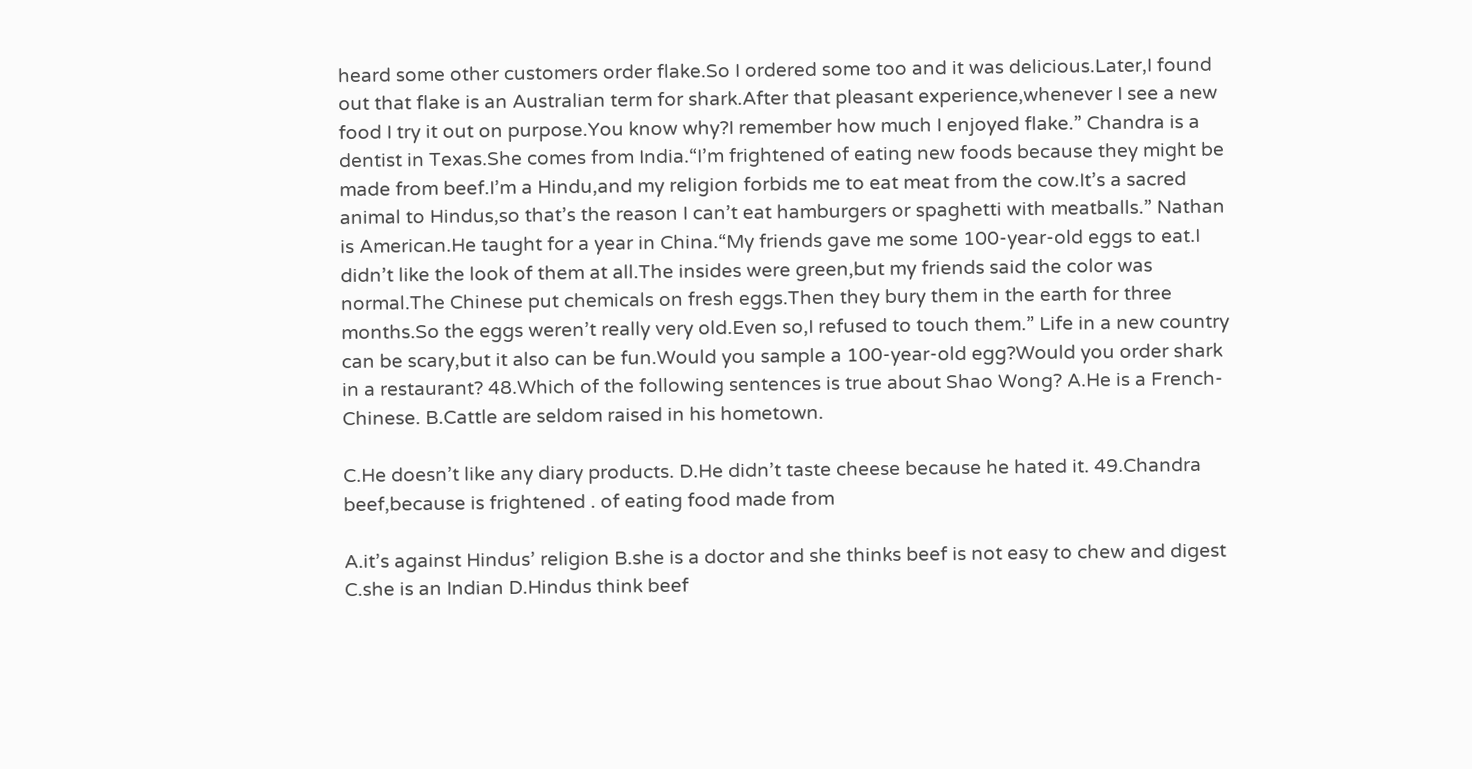heard some other customers order flake.So I ordered some too and it was delicious.Later,I found out that flake is an Australian term for shark.After that pleasant experience,whenever I see a new food I try it out on purpose.You know why?I remember how much I enjoyed flake.” Chandra is a dentist in Texas.She comes from India.“I’m frightened of eating new foods because they might be made from beef.I’m a Hindu,and my religion forbids me to eat meat from the cow.It’s a sacred animal to Hindus,so that’s the reason I can’t eat hamburgers or spaghetti with meatballs.” Nathan is American.He taught for a year in China.“My friends gave me some 100-year-old eggs to eat.I didn’t like the look of them at all.The insides were green,but my friends said the color was normal.The Chinese put chemicals on fresh eggs.Then they bury them in the earth for three months.So the eggs weren’t really very old.Even so,I refused to touch them.” Life in a new country can be scary,but it also can be fun.Would you sample a 100-year-old egg?Would you order shark in a restaurant? 48.Which of the following sentences is true about Shao Wong? A.He is a French-Chinese. B.Cattle are seldom raised in his hometown.

C.He doesn’t like any diary products. D.He didn’t taste cheese because he hated it. 49.Chandra beef,because is frightened . of eating food made from

A.it’s against Hindus’ religion B.she is a doctor and she thinks beef is not easy to chew and digest C.she is an Indian D.Hindus think beef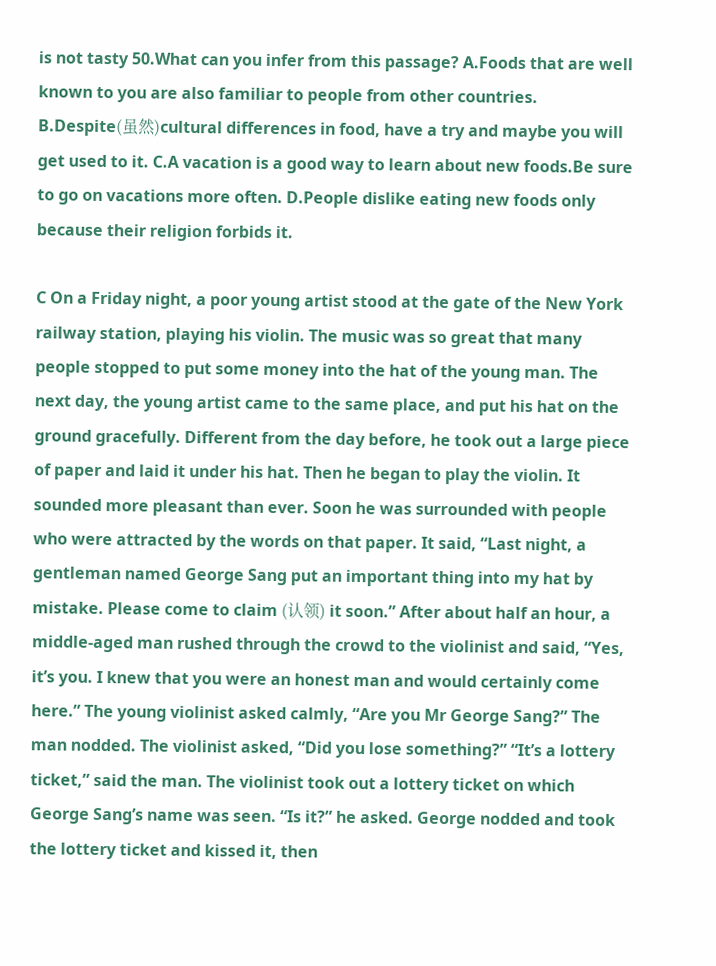is not tasty 50.What can you infer from this passage? A.Foods that are well known to you are also familiar to people from other countries. B.Despite(虽然)cultural differences in food, have a try and maybe you will get used to it. C.A vacation is a good way to learn about new foods.Be sure to go on vacations more often. D.People dislike eating new foods only because their religion forbids it.

C On a Friday night, a poor young artist stood at the gate of the New York railway station, playing his violin. The music was so great that many people stopped to put some money into the hat of the young man. The next day, the young artist came to the same place, and put his hat on the ground gracefully. Different from the day before, he took out a large piece of paper and laid it under his hat. Then he began to play the violin. It sounded more pleasant than ever. Soon he was surrounded with people who were attracted by the words on that paper. It said, “Last night, a gentleman named George Sang put an important thing into my hat by mistake. Please come to claim (认领) it soon.” After about half an hour, a middle-aged man rushed through the crowd to the violinist and said, “Yes, it’s you. I knew that you were an honest man and would certainly come here.” The young violinist asked calmly, “Are you Mr George Sang?” The man nodded. The violinist asked, “Did you lose something?” “It’s a lottery ticket,” said the man. The violinist took out a lottery ticket on which George Sang’s name was seen. “Is it?” he asked. George nodded and took the lottery ticket and kissed it, then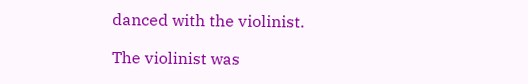danced with the violinist.

The violinist was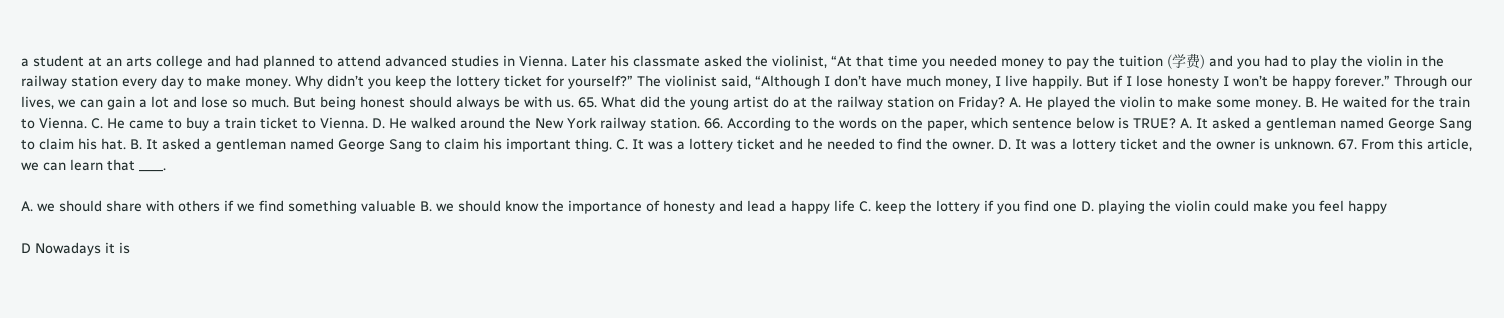a student at an arts college and had planned to attend advanced studies in Vienna. Later his classmate asked the violinist, “At that time you needed money to pay the tuition (学费) and you had to play the violin in the railway station every day to make money. Why didn’t you keep the lottery ticket for yourself?” The violinist said, “Although I don’t have much money, I live happily. But if I lose honesty I won’t be happy forever.” Through our lives, we can gain a lot and lose so much. But being honest should always be with us. 65. What did the young artist do at the railway station on Friday? A. He played the violin to make some money. B. He waited for the train to Vienna. C. He came to buy a train ticket to Vienna. D. He walked around the New York railway station. 66. According to the words on the paper, which sentence below is TRUE? A. It asked a gentleman named George Sang to claim his hat. B. It asked a gentleman named George Sang to claim his important thing. C. It was a lottery ticket and he needed to find the owner. D. It was a lottery ticket and the owner is unknown. 67. From this article, we can learn that ____.

A. we should share with others if we find something valuable B. we should know the importance of honesty and lead a happy life C. keep the lottery if you find one D. playing the violin could make you feel happy

D Nowadays it is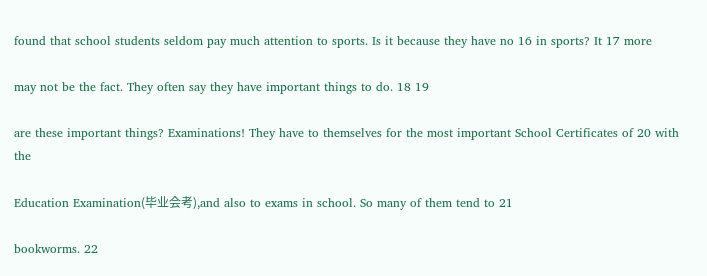found that school students seldom pay much attention to sports. Is it because they have no 16 in sports? It 17 more

may not be the fact. They often say they have important things to do. 18 19

are these important things? Examinations! They have to themselves for the most important School Certificates of 20 with the

Education Examination(毕业会考),and also to exams in school. So many of them tend to 21

bookworms. 22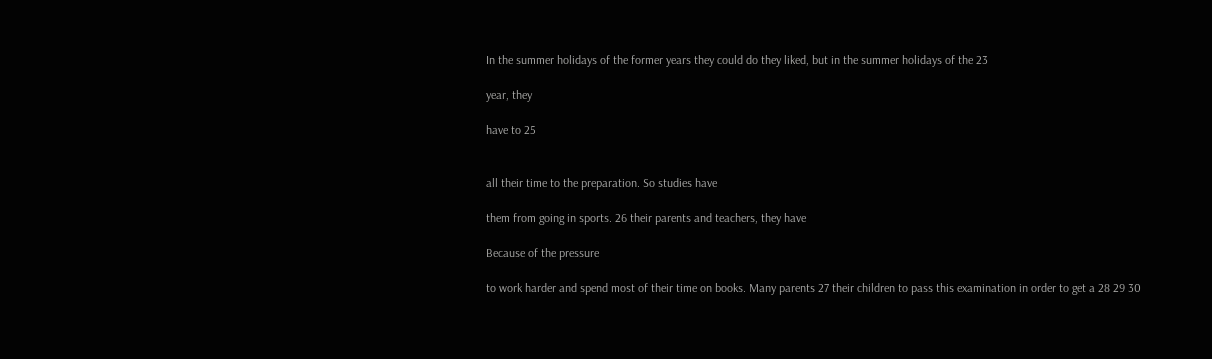In the summer holidays of the former years they could do they liked, but in the summer holidays of the 23

year, they

have to 25


all their time to the preparation. So studies have

them from going in sports. 26 their parents and teachers, they have

Because of the pressure

to work harder and spend most of their time on books. Many parents 27 their children to pass this examination in order to get a 28 29 30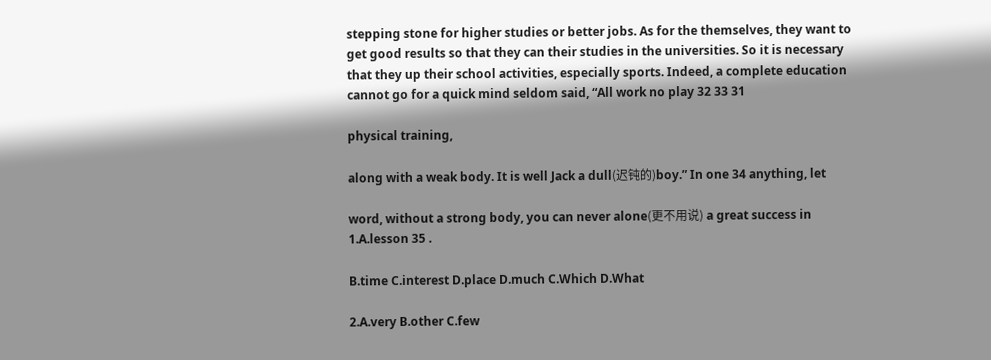stepping stone for higher studies or better jobs. As for the themselves, they want to get good results so that they can their studies in the universities. So it is necessary that they up their school activities, especially sports. Indeed, a complete education cannot go for a quick mind seldom said, “All work no play 32 33 31

physical training,

along with a weak body. It is well Jack a dull(迟钝的)boy.” In one 34 anything, let

word, without a strong body, you can never alone(更不用说) a great success in 1.A.lesson 35 .

B.time C.interest D.place D.much C.Which D.What

2.A.very B.other C.few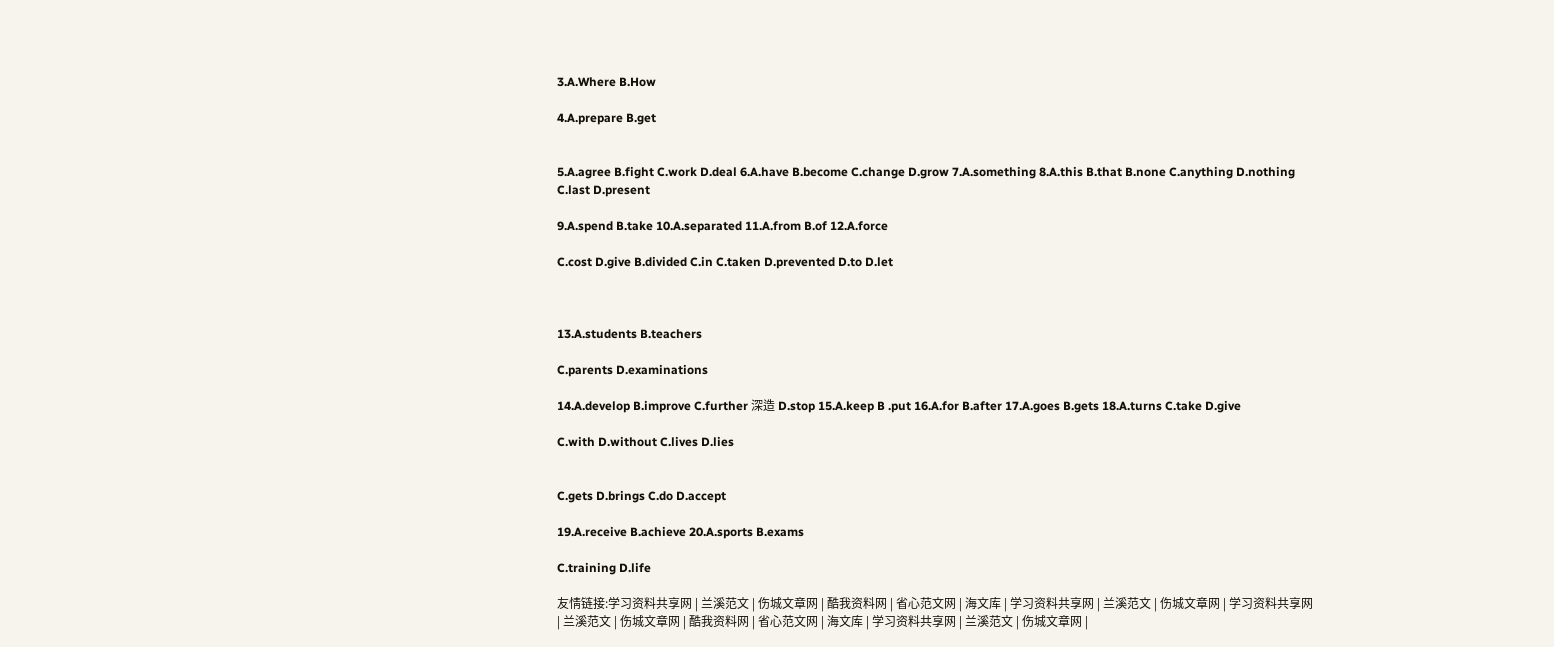3.A.Where B.How

4.A.prepare B.get


5.A.agree B.fight C.work D.deal 6.A.have B.become C.change D.grow 7.A.something 8.A.this B.that B.none C.anything D.nothing C.last D.present

9.A.spend B.take 10.A.separated 11.A.from B.of 12.A.force

C.cost D.give B.divided C.in C.taken D.prevented D.to D.let



13.A.students B.teachers

C.parents D.examinations

14.A.develop B.improve C.further 深造 D.stop 15.A.keep B .put 16.A.for B.after 17.A.goes B.gets 18.A.turns C.take D.give

C.with D.without C.lives D.lies


C.gets D.brings C.do D.accept

19.A.receive B.achieve 20.A.sports B.exams

C.training D.life

友情链接:学习资料共享网 | 兰溪范文 | 伤城文章网 | 酷我资料网 | 省心范文网 | 海文库 | 学习资料共享网 | 兰溪范文 | 伤城文章网 | 学习资料共享网 | 兰溪范文 | 伤城文章网 | 酷我资料网 | 省心范文网 | 海文库 | 学习资料共享网 | 兰溪范文 | 伤城文章网 |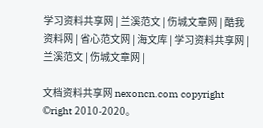学习资料共享网 | 兰溪范文 | 伤城文章网 | 酷我资料网 | 省心范文网 | 海文库 | 学习资料共享网 | 兰溪范文 | 伤城文章网 |

文档资料共享网 nexoncn.com copyright ©right 2010-2020。